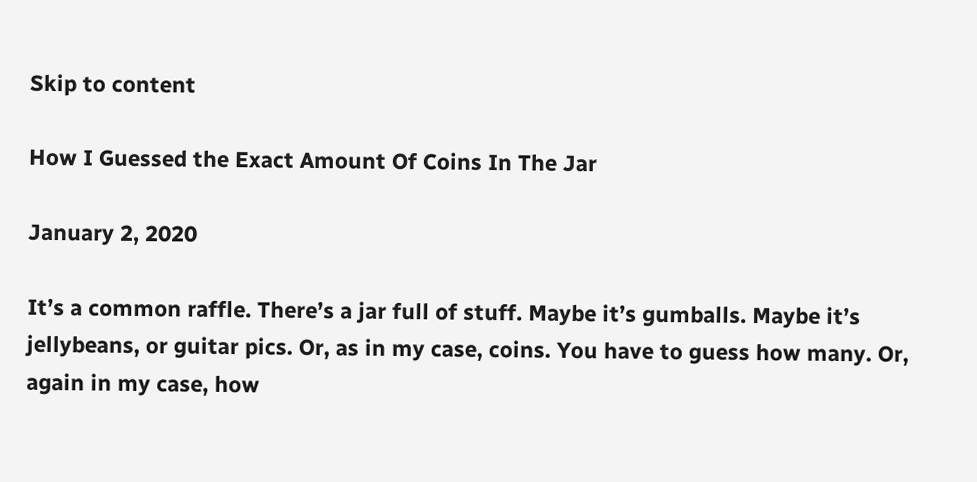Skip to content

How I Guessed the Exact Amount Of Coins In The Jar

January 2, 2020

It’s a common raffle. There’s a jar full of stuff. Maybe it’s gumballs. Maybe it’s jellybeans, or guitar pics. Or, as in my case, coins. You have to guess how many. Or, again in my case, how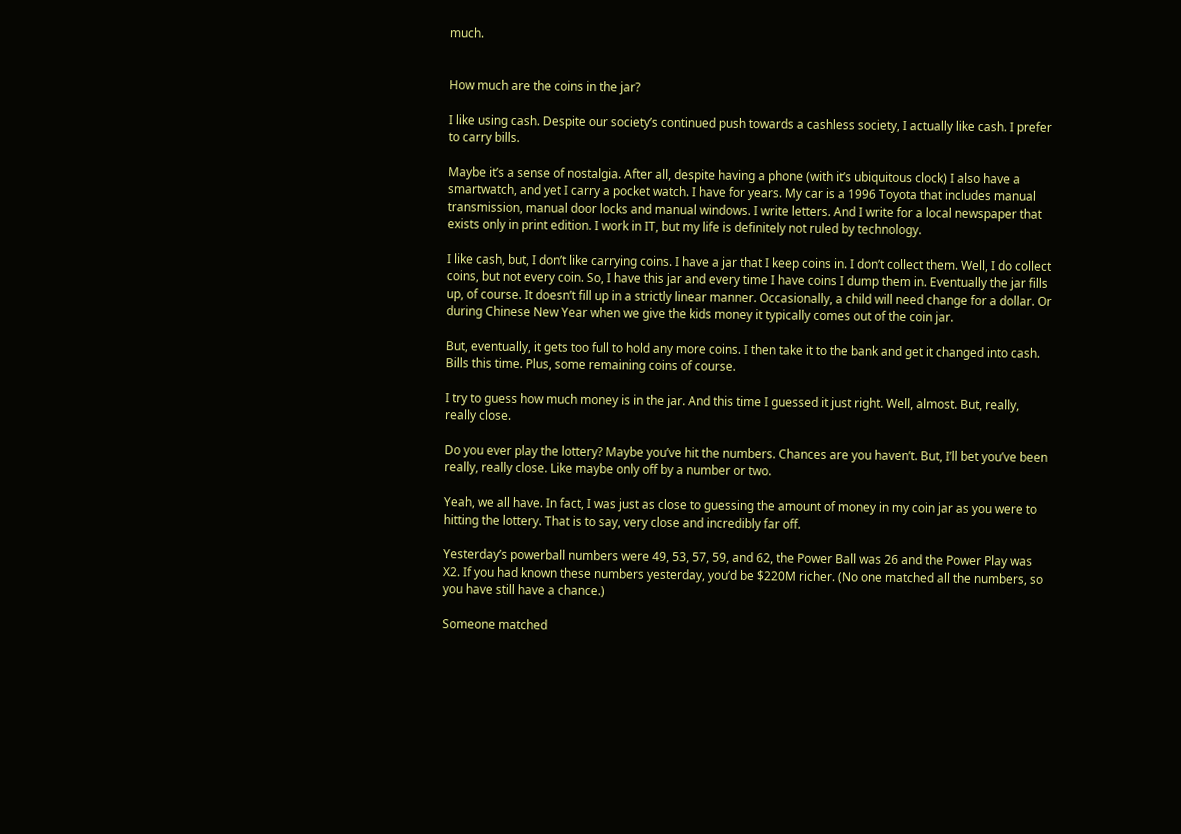much.


How much are the coins in the jar?

I like using cash. Despite our society’s continued push towards a cashless society, I actually like cash. I prefer to carry bills.

Maybe it’s a sense of nostalgia. After all, despite having a phone (with it’s ubiquitous clock) I also have a smartwatch, and yet I carry a pocket watch. I have for years. My car is a 1996 Toyota that includes manual transmission, manual door locks and manual windows. I write letters. And I write for a local newspaper that exists only in print edition. I work in IT, but my life is definitely not ruled by technology.

I like cash, but, I don’t like carrying coins. I have a jar that I keep coins in. I don’t collect them. Well, I do collect coins, but not every coin. So, I have this jar and every time I have coins I dump them in. Eventually the jar fills up, of course. It doesn’t fill up in a strictly linear manner. Occasionally, a child will need change for a dollar. Or during Chinese New Year when we give the kids money it typically comes out of the coin jar.

But, eventually, it gets too full to hold any more coins. I then take it to the bank and get it changed into cash. Bills this time. Plus, some remaining coins of course.

I try to guess how much money is in the jar. And this time I guessed it just right. Well, almost. But, really, really close.

Do you ever play the lottery? Maybe you’ve hit the numbers. Chances are you haven’t. But, I’ll bet you’ve been really, really close. Like maybe only off by a number or two.

Yeah, we all have. In fact, I was just as close to guessing the amount of money in my coin jar as you were to hitting the lottery. That is to say, very close and incredibly far off.

Yesterday’s powerball numbers were 49, 53, 57, 59, and 62, the Power Ball was 26 and the Power Play was X2. If you had known these numbers yesterday, you’d be $220M richer. (No one matched all the numbers, so you have still have a chance.)

Someone matched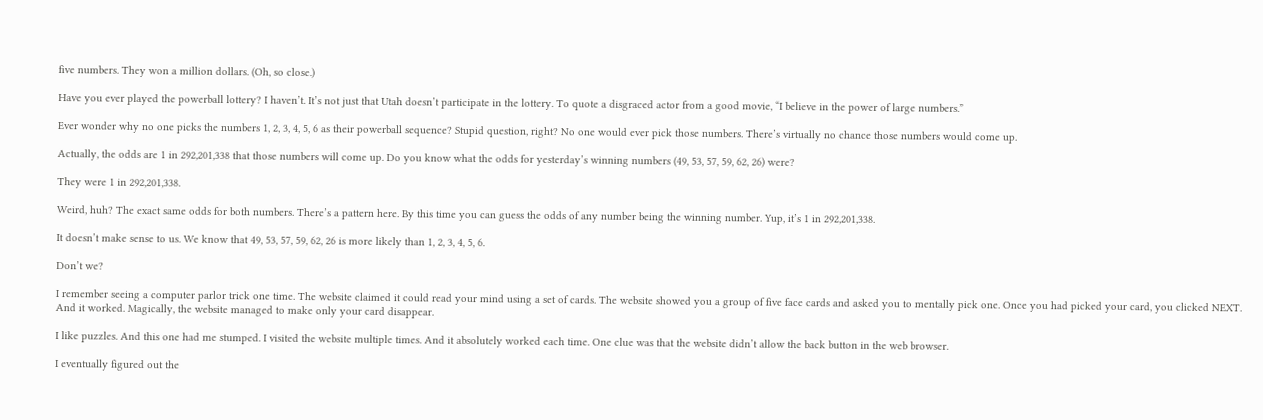five numbers. They won a million dollars. (Oh, so close.)

Have you ever played the powerball lottery? I haven’t. It’s not just that Utah doesn’t participate in the lottery. To quote a disgraced actor from a good movie, “I believe in the power of large numbers.”

Ever wonder why no one picks the numbers 1, 2, 3, 4, 5, 6 as their powerball sequence? Stupid question, right? No one would ever pick those numbers. There’s virtually no chance those numbers would come up.

Actually, the odds are 1 in 292,201,338 that those numbers will come up. Do you know what the odds for yesterday’s winning numbers (49, 53, 57, 59, 62, 26) were?

They were 1 in 292,201,338.

Weird, huh? The exact same odds for both numbers. There’s a pattern here. By this time you can guess the odds of any number being the winning number. Yup, it’s 1 in 292,201,338.

It doesn’t make sense to us. We know that 49, 53, 57, 59, 62, 26 is more likely than 1, 2, 3, 4, 5, 6.

Don’t we?

I remember seeing a computer parlor trick one time. The website claimed it could read your mind using a set of cards. The website showed you a group of five face cards and asked you to mentally pick one. Once you had picked your card, you clicked NEXT. And it worked. Magically, the website managed to make only your card disappear.

I like puzzles. And this one had me stumped. I visited the website multiple times. And it absolutely worked each time. One clue was that the website didn’t allow the back button in the web browser.

I eventually figured out the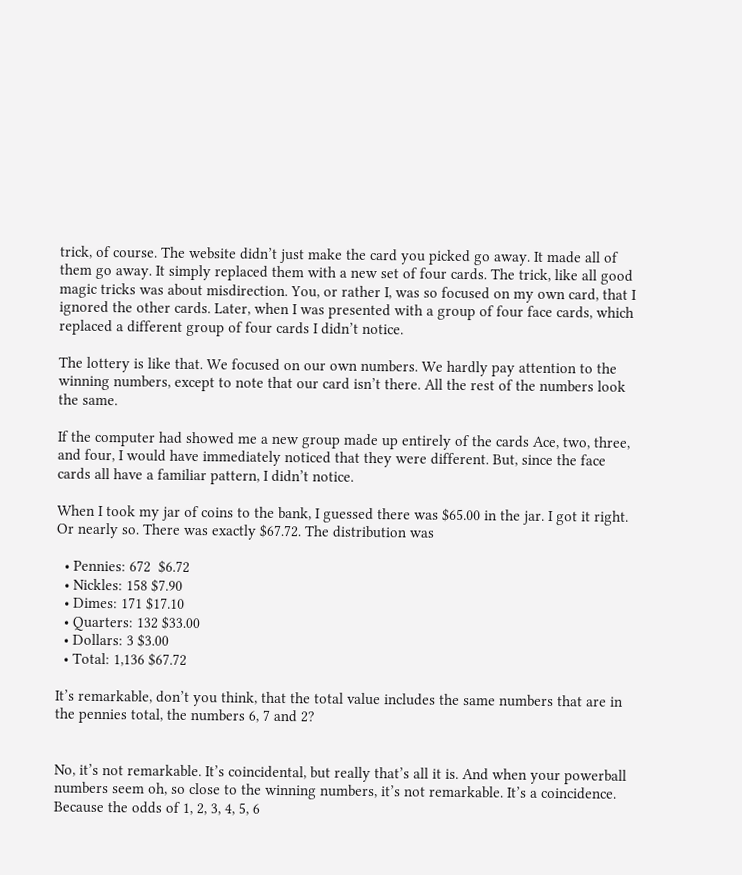trick, of course. The website didn’t just make the card you picked go away. It made all of them go away. It simply replaced them with a new set of four cards. The trick, like all good magic tricks was about misdirection. You, or rather I, was so focused on my own card, that I ignored the other cards. Later, when I was presented with a group of four face cards, which replaced a different group of four cards I didn’t notice.

The lottery is like that. We focused on our own numbers. We hardly pay attention to the winning numbers, except to note that our card isn’t there. All the rest of the numbers look the same.

If the computer had showed me a new group made up entirely of the cards Ace, two, three, and four, I would have immediately noticed that they were different. But, since the face cards all have a familiar pattern, I didn’t notice.

When I took my jar of coins to the bank, I guessed there was $65.00 in the jar. I got it right. Or nearly so. There was exactly $67.72. The distribution was

  • Pennies: 672  $6.72
  • Nickles: 158 $7.90
  • Dimes: 171 $17.10
  • Quarters: 132 $33.00
  • Dollars: 3 $3.00
  • Total: 1,136 $67.72

It’s remarkable, don’t you think, that the total value includes the same numbers that are in the pennies total, the numbers 6, 7 and 2?


No, it’s not remarkable. It’s coincidental, but really that’s all it is. And when your powerball numbers seem oh, so close to the winning numbers, it’s not remarkable. It’s a coincidence. Because the odds of 1, 2, 3, 4, 5, 6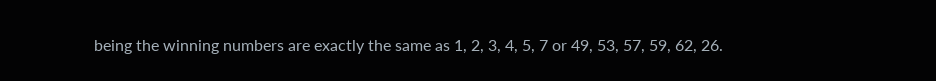being the winning numbers are exactly the same as 1, 2, 3, 4, 5, 7 or 49, 53, 57, 59, 62, 26.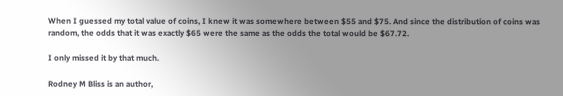When I guessed my total value of coins, I knew it was somewhere between $55 and $75. And since the distribution of coins was random, the odds that it was exactly $65 were the same as the odds the total would be $67.72.

I only missed it by that much.

Rodney M Bliss is an author,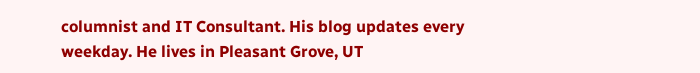columnist and IT Consultant. His blog updates every weekday. He lives in Pleasant Grove, UT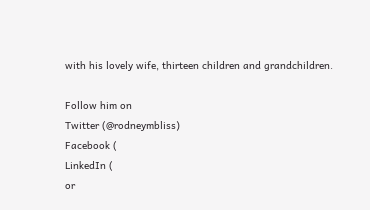with his lovely wife, thirteen children and grandchildren.

Follow him on
Twitter (@rodneymbliss)
Facebook (
LinkedIn (
or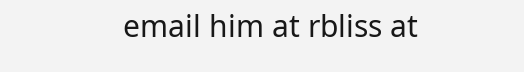email him at rbliss at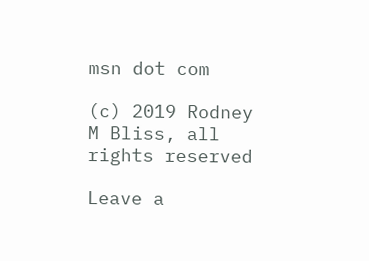msn dot com

(c) 2019 Rodney M Bliss, all rights reserved

Leave a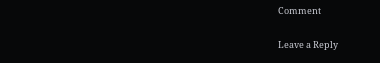Comment

Leave a Reply